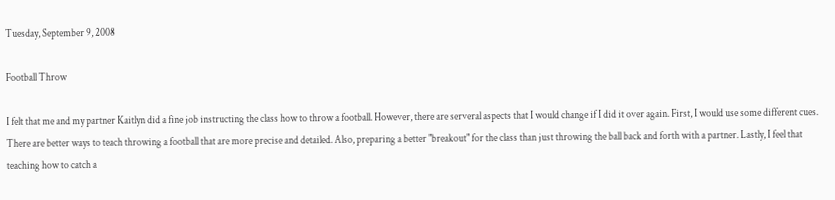Tuesday, September 9, 2008

Football Throw

I felt that me and my partner Kaitlyn did a fine job instructing the class how to throw a football. However, there are serveral aspects that I would change if I did it over again. First, I would use some different cues. There are better ways to teach throwing a football that are more precise and detailed. Also, preparing a better "breakout" for the class than just throwing the ball back and forth with a partner. Lastly, I feel that teaching how to catch a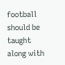football should be taught along with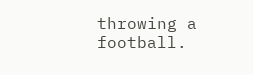throwing a football.